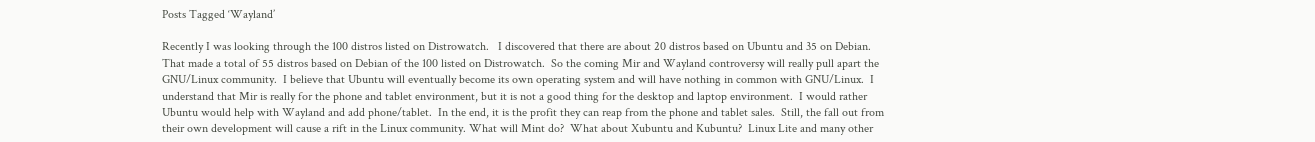Posts Tagged ‘Wayland’

Recently I was looking through the 100 distros listed on Distrowatch.   I discovered that there are about 20 distros based on Ubuntu and 35 on Debian.  That made a total of 55 distros based on Debian of the 100 listed on Distrowatch.  So the coming Mir and Wayland controversy will really pull apart the GNU/Linux community.  I believe that Ubuntu will eventually become its own operating system and will have nothing in common with GNU/Linux.  I understand that Mir is really for the phone and tablet environment, but it is not a good thing for the desktop and laptop environment.  I would rather Ubuntu would help with Wayland and add phone/tablet.  In the end, it is the profit they can reap from the phone and tablet sales.  Still, the fall out from their own development will cause a rift in the Linux community. What will Mint do?  What about Xubuntu and Kubuntu?  Linux Lite and many other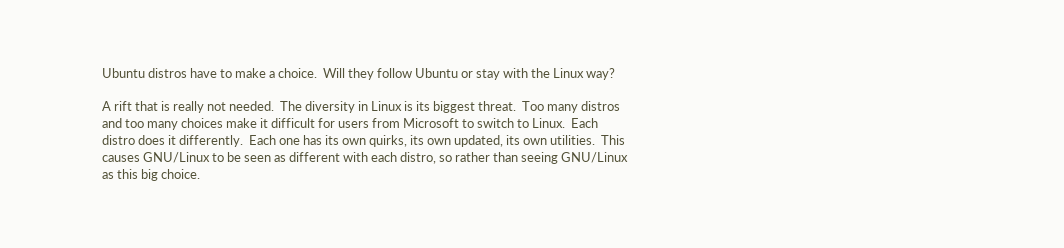Ubuntu distros have to make a choice.  Will they follow Ubuntu or stay with the Linux way?

A rift that is really not needed.  The diversity in Linux is its biggest threat.  Too many distros and too many choices make it difficult for users from Microsoft to switch to Linux.  Each distro does it differently.  Each one has its own quirks, its own updated, its own utilities.  This causes GNU/Linux to be seen as different with each distro, so rather than seeing GNU/Linux as this big choice.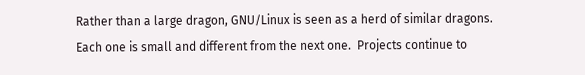Rather than a large dragon, GNU/Linux is seen as a herd of similar dragons.  Each one is small and different from the next one.  Projects continue to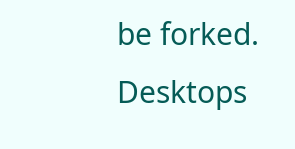be forked.  Desktops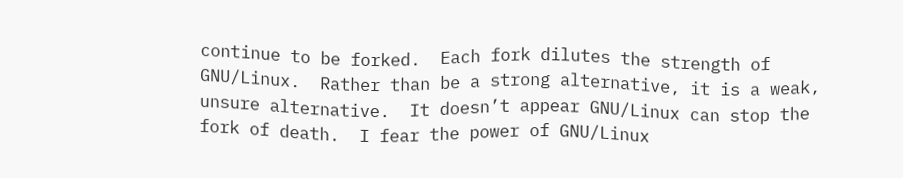continue to be forked.  Each fork dilutes the strength of GNU/Linux.  Rather than be a strong alternative, it is a weak, unsure alternative.  It doesn’t appear GNU/Linux can stop the fork of death.  I fear the power of GNU/Linux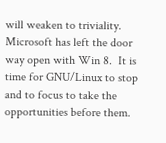will weaken to triviality.  Microsoft has left the door way open with Win 8.  It is time for GNU/Linux to stop and to focus to take the opportunities before them.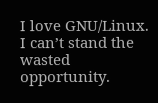I love GNU/Linux.  I can’t stand the wasted opportunity.